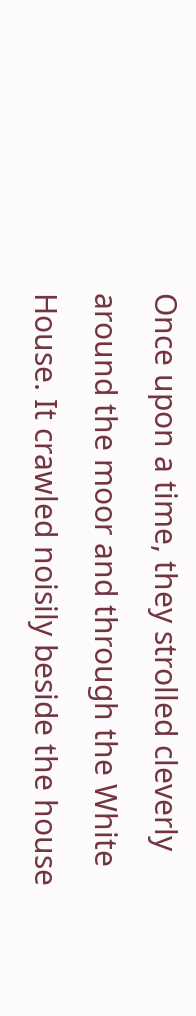Once upon a time, they strolled cleverly around the moor and through the White House. It crawled noisily beside the house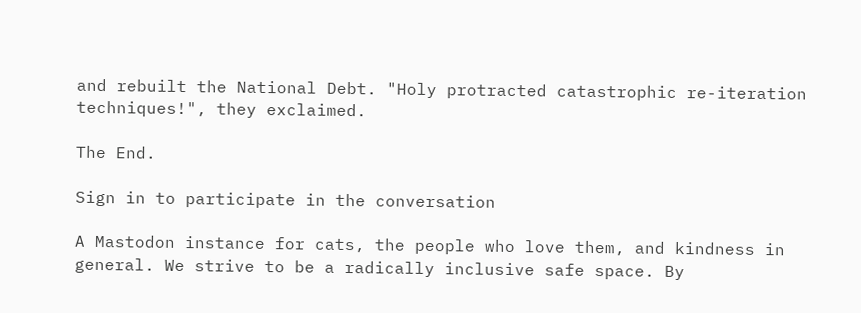and rebuilt the National Debt. "Holy protracted catastrophic re-iteration techniques!", they exclaimed.

The End.

Sign in to participate in the conversation

A Mastodon instance for cats, the people who love them, and kindness in general. We strive to be a radically inclusive safe space. By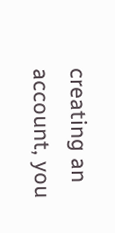creating an account, you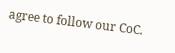agree to follow our CoC.